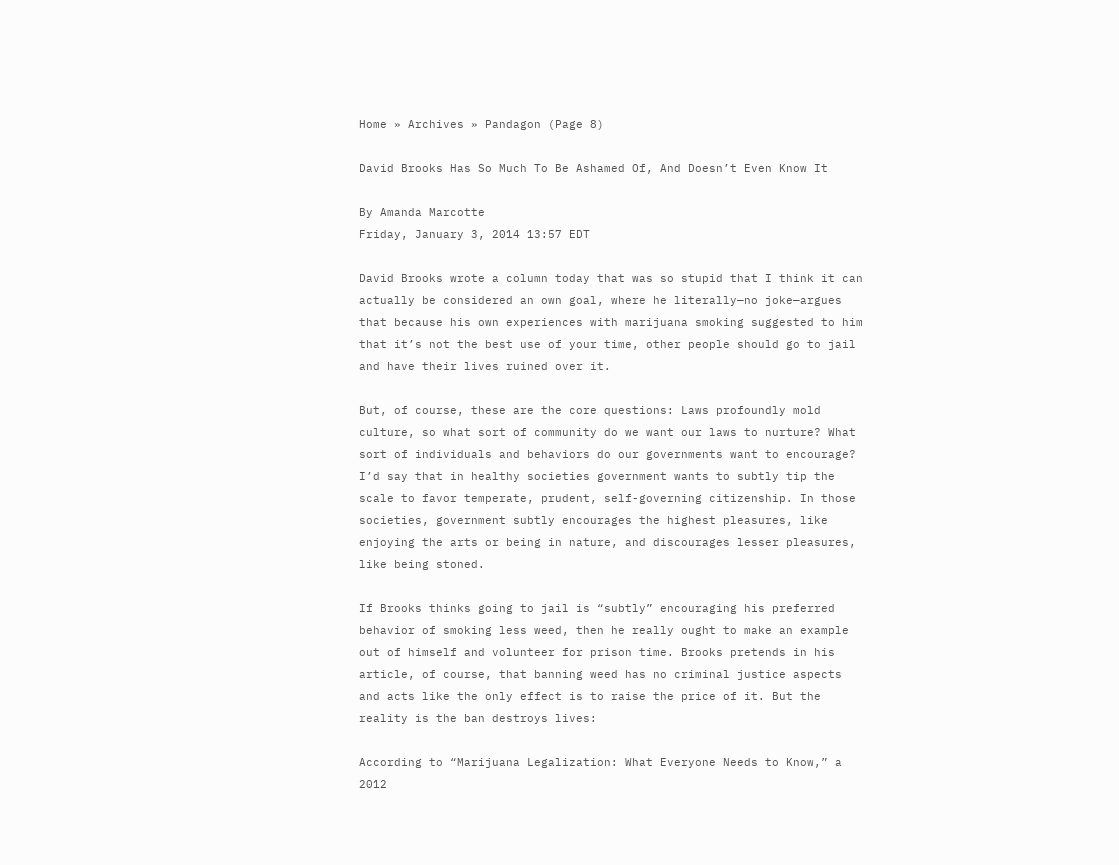Home » Archives » Pandagon (Page 8)

David Brooks Has So Much To Be Ashamed Of, And Doesn’t Even Know It

By Amanda Marcotte
Friday, January 3, 2014 13:57 EDT

David Brooks wrote a column today that was so stupid that I think it can actually be considered an own goal, where he literally—no joke—argues that because his own experiences with marijuana smoking suggested to him that it’s not the best use of your time, other people should go to jail and have their lives ruined over it.

But, of course, these are the core questions: Laws profoundly mold culture, so what sort of community do we want our laws to nurture? What sort of individuals and behaviors do our governments want to encourage? I’d say that in healthy societies government wants to subtly tip the scale to favor temperate, prudent, self-governing citizenship. In those societies, government subtly encourages the highest pleasures, like enjoying the arts or being in nature, and discourages lesser pleasures, like being stoned.

If Brooks thinks going to jail is “subtly” encouraging his preferred behavior of smoking less weed, then he really ought to make an example out of himself and volunteer for prison time. Brooks pretends in his article, of course, that banning weed has no criminal justice aspects and acts like the only effect is to raise the price of it. But the reality is the ban destroys lives:

According to “Marijuana Legalization: What Everyone Needs to Know,” a 2012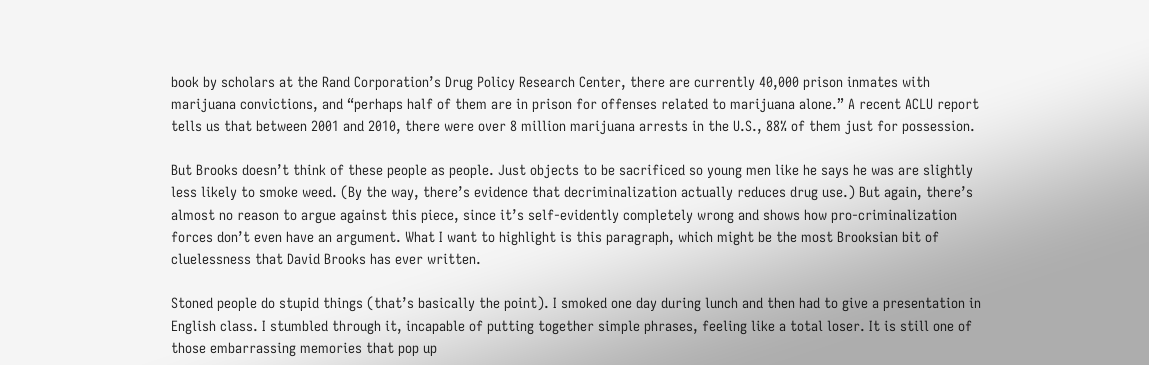book by scholars at the Rand Corporation’s Drug Policy Research Center, there are currently 40,000 prison inmates with marijuana convictions, and “perhaps half of them are in prison for offenses related to marijuana alone.” A recent ACLU report tells us that between 2001 and 2010, there were over 8 million marijuana arrests in the U.S., 88% of them just for possession.

But Brooks doesn’t think of these people as people. Just objects to be sacrificed so young men like he says he was are slightly less likely to smoke weed. (By the way, there’s evidence that decriminalization actually reduces drug use.) But again, there’s almost no reason to argue against this piece, since it’s self-evidently completely wrong and shows how pro-criminalization forces don’t even have an argument. What I want to highlight is this paragraph, which might be the most Brooksian bit of cluelessness that David Brooks has ever written.

Stoned people do stupid things (that’s basically the point). I smoked one day during lunch and then had to give a presentation in English class. I stumbled through it, incapable of putting together simple phrases, feeling like a total loser. It is still one of those embarrassing memories that pop up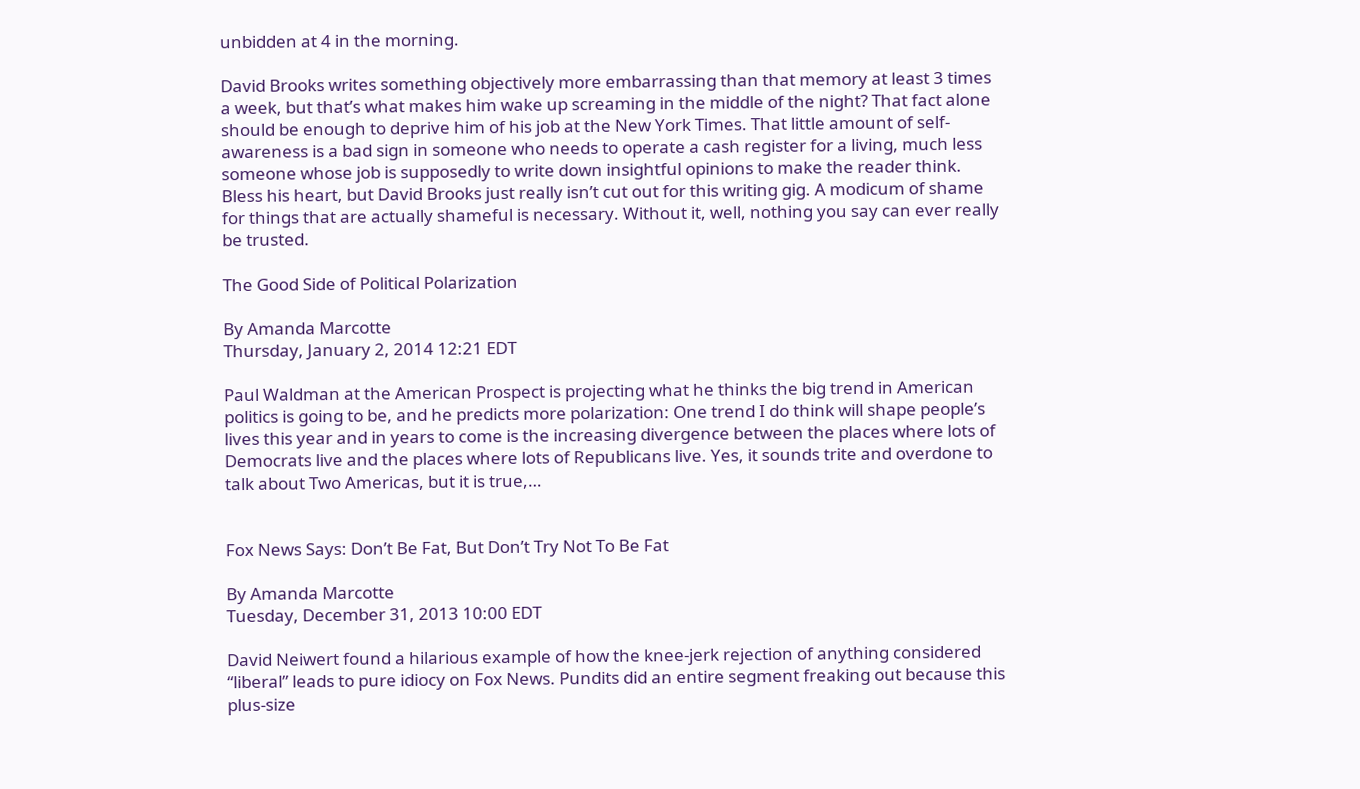unbidden at 4 in the morning.

David Brooks writes something objectively more embarrassing than that memory at least 3 times a week, but that’s what makes him wake up screaming in the middle of the night? That fact alone should be enough to deprive him of his job at the New York Times. That little amount of self-awareness is a bad sign in someone who needs to operate a cash register for a living, much less someone whose job is supposedly to write down insightful opinions to make the reader think. Bless his heart, but David Brooks just really isn’t cut out for this writing gig. A modicum of shame for things that are actually shameful is necessary. Without it, well, nothing you say can ever really be trusted.

The Good Side of Political Polarization

By Amanda Marcotte
Thursday, January 2, 2014 12:21 EDT

Paul Waldman at the American Prospect is projecting what he thinks the big trend in American politics is going to be, and he predicts more polarization: One trend I do think will shape people’s lives this year and in years to come is the increasing divergence between the places where lots of Democrats live and the places where lots of Republicans live. Yes, it sounds trite and overdone to talk about Two Americas, but it is true,…


Fox News Says: Don’t Be Fat, But Don’t Try Not To Be Fat

By Amanda Marcotte
Tuesday, December 31, 2013 10:00 EDT

David Neiwert found a hilarious example of how the knee-jerk rejection of anything considered “liberal” leads to pure idiocy on Fox News. Pundits did an entire segment freaking out because this plus-size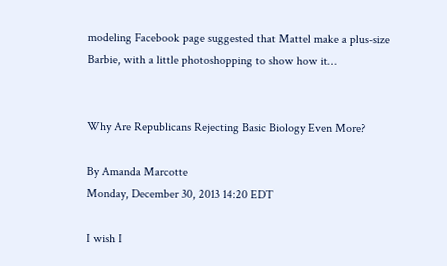modeling Facebook page suggested that Mattel make a plus-size Barbie, with a little photoshopping to show how it…


Why Are Republicans Rejecting Basic Biology Even More?

By Amanda Marcotte
Monday, December 30, 2013 14:20 EDT

I wish I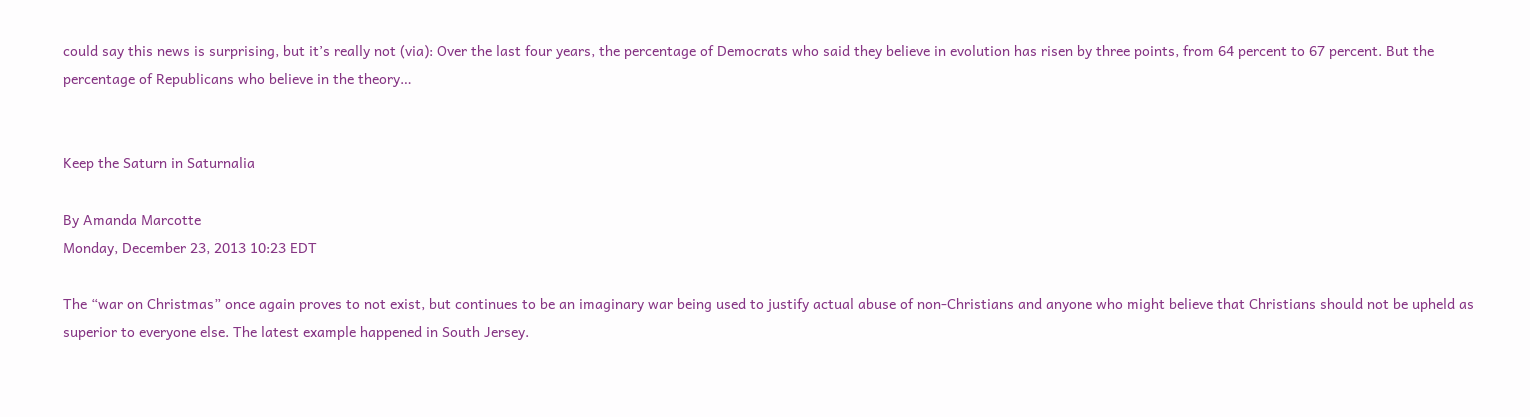could say this news is surprising, but it’s really not (via): Over the last four years, the percentage of Democrats who said they believe in evolution has risen by three points, from 64 percent to 67 percent. But the percentage of Republicans who believe in the theory…


Keep the Saturn in Saturnalia

By Amanda Marcotte
Monday, December 23, 2013 10:23 EDT

The “war on Christmas” once again proves to not exist, but continues to be an imaginary war being used to justify actual abuse of non-Christians and anyone who might believe that Christians should not be upheld as superior to everyone else. The latest example happened in South Jersey.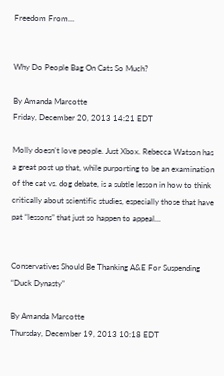Freedom From…


Why Do People Bag On Cats So Much?

By Amanda Marcotte
Friday, December 20, 2013 14:21 EDT

Molly doesn’t love people. Just Xbox. Rebecca Watson has a great post up that, while purporting to be an examination of the cat vs. dog debate, is a subtle lesson in how to think critically about scientific studies, especially those that have pat “lessons” that just so happen to appeal…


Conservatives Should Be Thanking A&E For Suspending “Duck Dynasty”

By Amanda Marcotte
Thursday, December 19, 2013 10:18 EDT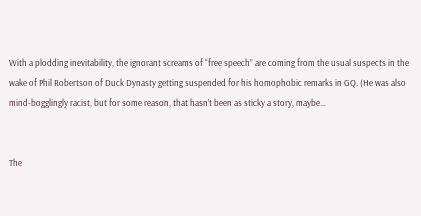With a plodding inevitability, the ignorant screams of “free speech” are coming from the usual suspects in the wake of Phil Robertson of Duck Dynasty getting suspended for his homophobic remarks in GQ. (He was also mind-bogglingly racist, but for some reason, that hasn’t been as sticky a story, maybe…


The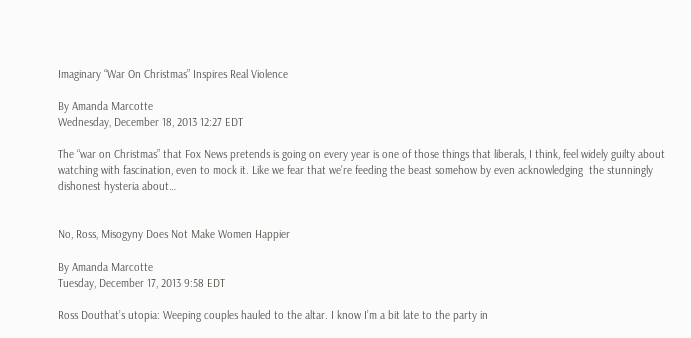Imaginary “War On Christmas” Inspires Real Violence

By Amanda Marcotte
Wednesday, December 18, 2013 12:27 EDT

The “war on Christmas” that Fox News pretends is going on every year is one of those things that liberals, I think, feel widely guilty about watching with fascination, even to mock it. Like we fear that we’re feeding the beast somehow by even acknowledging  the stunningly dishonest hysteria about…


No, Ross, Misogyny Does Not Make Women Happier

By Amanda Marcotte
Tuesday, December 17, 2013 9:58 EDT

Ross Douthat’s utopia: Weeping couples hauled to the altar. I know I’m a bit late to the party in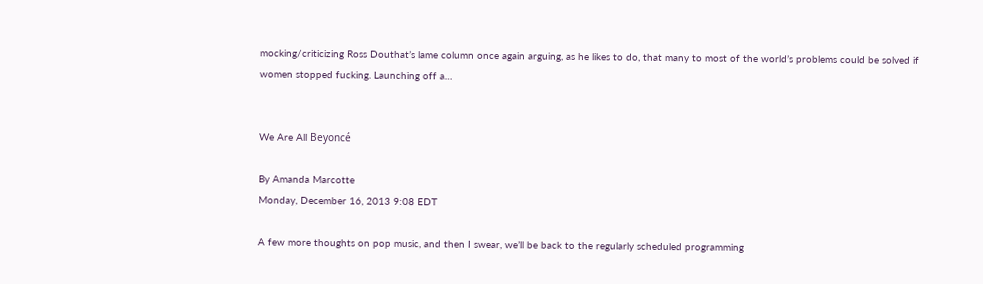mocking/criticizing Ross Douthat’s lame column once again arguing, as he likes to do, that many to most of the world’s problems could be solved if women stopped fucking. Launching off a…


We Are All Beyoncé

By Amanda Marcotte
Monday, December 16, 2013 9:08 EDT

A few more thoughts on pop music, and then I swear, we’ll be back to the regularly scheduled programming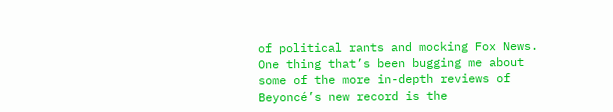of political rants and mocking Fox News. One thing that’s been bugging me about some of the more in-depth reviews of Beyoncé’s new record is the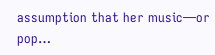assumption that her music—or pop…